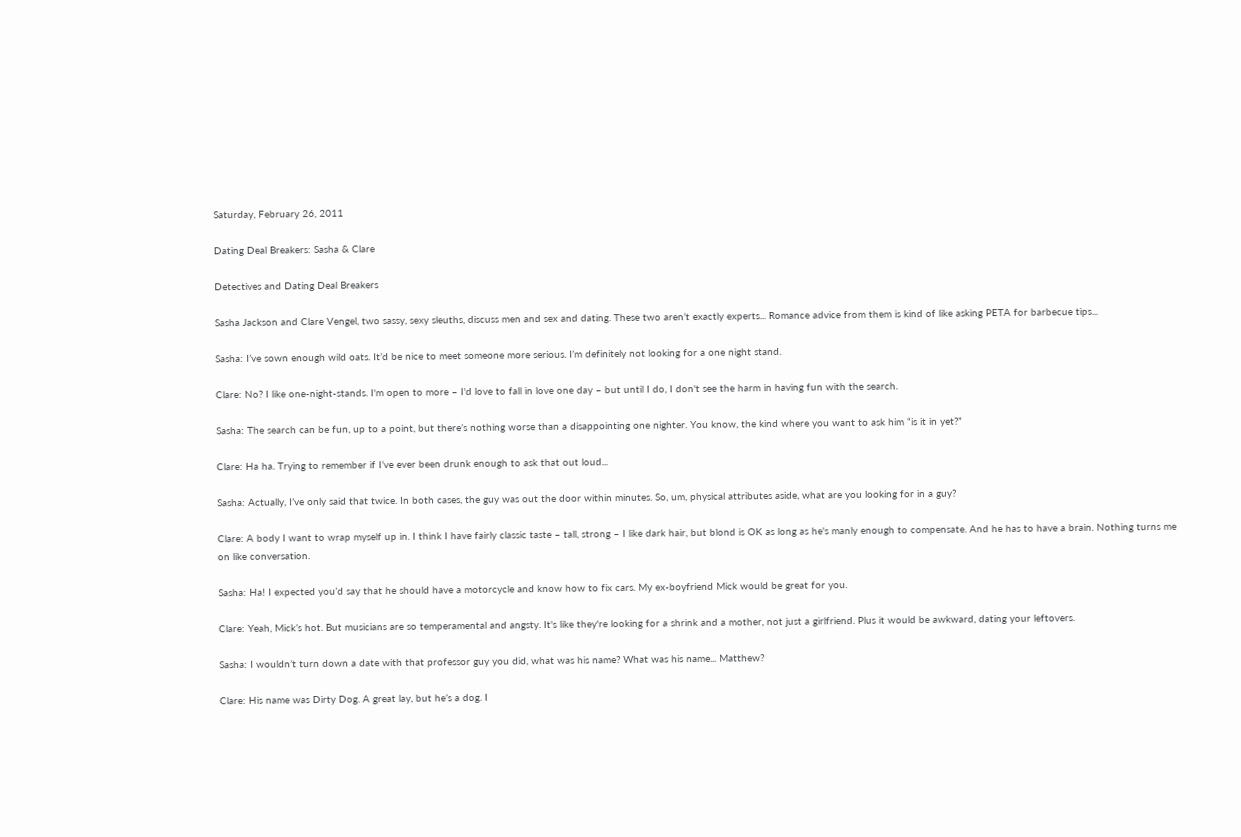Saturday, February 26, 2011

Dating Deal Breakers: Sasha & Clare

Detectives and Dating Deal Breakers

Sasha Jackson and Clare Vengel, two sassy, sexy sleuths, discuss men and sex and dating. These two aren’t exactly experts... Romance advice from them is kind of like asking PETA for barbecue tips...

Sasha: I’ve sown enough wild oats. It’d be nice to meet someone more serious. I’m definitely not looking for a one night stand.

Clare: No? I like one-night-stands. I'm open to more – I'd love to fall in love one day – but until I do, I don't see the harm in having fun with the search.

Sasha: The search can be fun, up to a point, but there’s nothing worse than a disappointing one nighter. You know, the kind where you want to ask him “is it in yet?”

Clare: Ha ha. Trying to remember if I’ve ever been drunk enough to ask that out loud...

Sasha: Actually, I’ve only said that twice. In both cases, the guy was out the door within minutes. So, um, physical attributes aside, what are you looking for in a guy?

Clare: A body I want to wrap myself up in. I think I have fairly classic taste – tall, strong – I like dark hair, but blond is OK as long as he's manly enough to compensate. And he has to have a brain. Nothing turns me on like conversation.

Sasha: Ha! I expected you’d say that he should have a motorcycle and know how to fix cars. My ex-boyfriend Mick would be great for you.

Clare: Yeah, Mick’s hot. But musicians are so temperamental and angsty. It's like they're looking for a shrink and a mother, not just a girlfriend. Plus it would be awkward, dating your leftovers.

Sasha: I wouldn’t turn down a date with that professor guy you did, what was his name? What was his name... Matthew?

Clare: His name was Dirty Dog. A great lay, but he’s a dog. I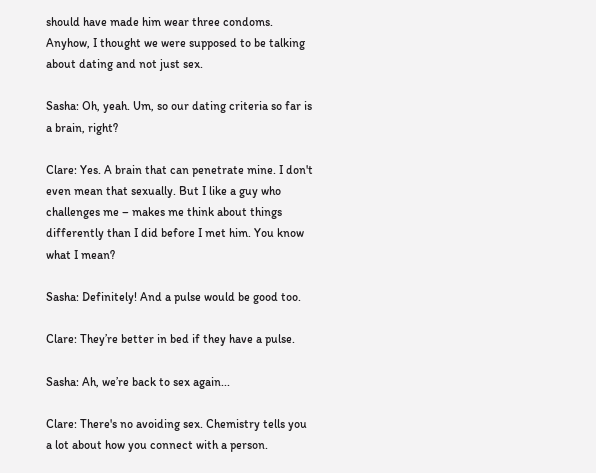should have made him wear three condoms. Anyhow, I thought we were supposed to be talking about dating and not just sex.

Sasha: Oh, yeah. Um, so our dating criteria so far is a brain, right?

Clare: Yes. A brain that can penetrate mine. I don't even mean that sexually. But I like a guy who challenges me – makes me think about things differently than I did before I met him. You know what I mean?

Sasha: Definitely! And a pulse would be good too.

Clare: They’re better in bed if they have a pulse.

Sasha: Ah, we’re back to sex again...

Clare: There's no avoiding sex. Chemistry tells you a lot about how you connect with a person.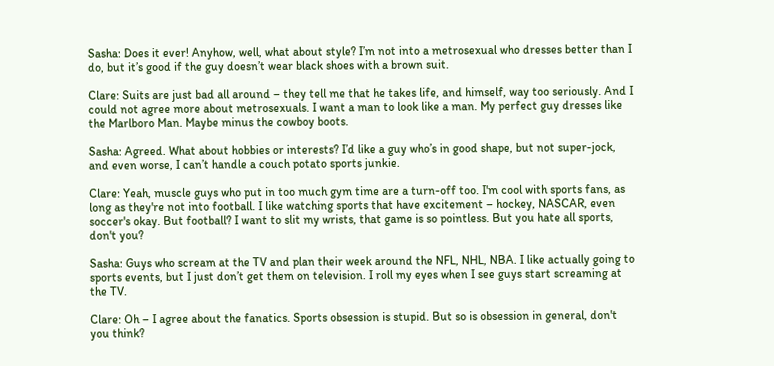Sasha: Does it ever! Anyhow, well, what about style? I’m not into a metrosexual who dresses better than I do, but it’s good if the guy doesn’t wear black shoes with a brown suit.

Clare: Suits are just bad all around – they tell me that he takes life, and himself, way too seriously. And I could not agree more about metrosexuals. I want a man to look like a man. My perfect guy dresses like the Marlboro Man. Maybe minus the cowboy boots.

Sasha: Agreed. What about hobbies or interests? I’d like a guy who’s in good shape, but not super-jock, and even worse, I can’t handle a couch potato sports junkie.

Clare: Yeah, muscle guys who put in too much gym time are a turn-off too. I'm cool with sports fans, as long as they're not into football. I like watching sports that have excitement – hockey, NASCAR, even soccer's okay. But football? I want to slit my wrists, that game is so pointless. But you hate all sports, don't you?

Sasha: Guys who scream at the TV and plan their week around the NFL, NHL, NBA. I like actually going to sports events, but I just don’t get them on television. I roll my eyes when I see guys start screaming at the TV.

Clare: Oh – I agree about the fanatics. Sports obsession is stupid. But so is obsession in general, don't you think?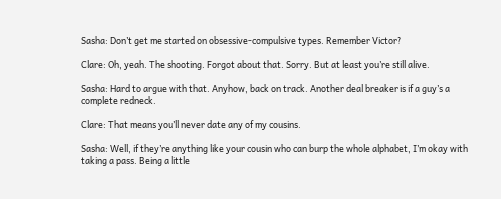Sasha: Don’t get me started on obsessive-compulsive types. Remember Victor?

Clare: Oh, yeah. The shooting. Forgot about that. Sorry. But at least you’re still alive.

Sasha: Hard to argue with that. Anyhow, back on track. Another deal breaker is if a guy’s a complete redneck.

Clare: That means you’ll never date any of my cousins.

Sasha: Well, if they’re anything like your cousin who can burp the whole alphabet, I’m okay with taking a pass. Being a little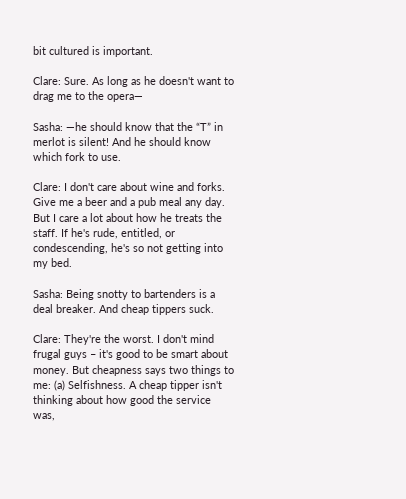bit cultured is important.

Clare: Sure. As long as he doesn't want to drag me to the opera—

Sasha: —he should know that the “T” in merlot is silent! And he should know which fork to use.

Clare: I don't care about wine and forks. Give me a beer and a pub meal any day. But I care a lot about how he treats the staff. If he's rude, entitled, or condescending, he's so not getting into my bed.

Sasha: Being snotty to bartenders is a deal breaker. And cheap tippers suck.

Clare: They're the worst. I don't mind frugal guys – it's good to be smart about money. But cheapness says two things to me: (a) Selfishness. A cheap tipper isn't thinking about how good the service was,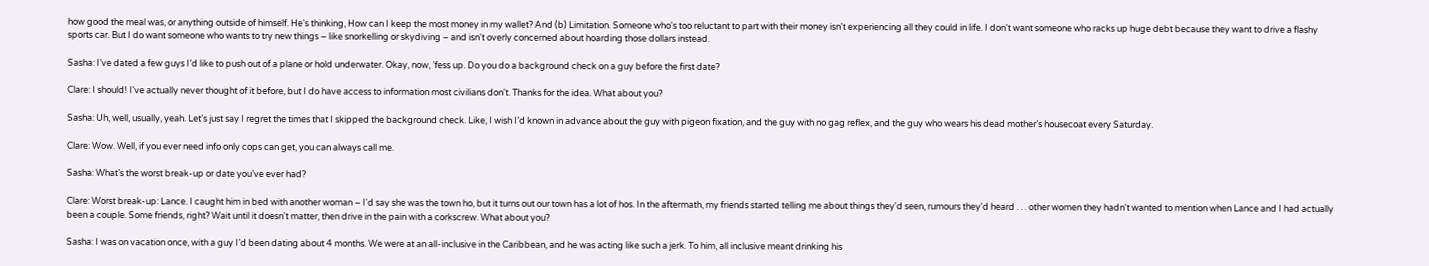how good the meal was, or anything outside of himself. He's thinking, How can I keep the most money in my wallet? And (b) Limitation. Someone who's too reluctant to part with their money isn't experiencing all they could in life. I don't want someone who racks up huge debt because they want to drive a flashy sports car. But I do want someone who wants to try new things – like snorkelling or skydiving – and isn't overly concerned about hoarding those dollars instead.

Sasha: I’ve dated a few guys I’d like to push out of a plane or hold underwater. Okay, now, ’fess up. Do you do a background check on a guy before the first date?

Clare: I should! I've actually never thought of it before, but I do have access to information most civilians don't. Thanks for the idea. What about you?

Sasha: Uh, well, usually, yeah. Let’s just say I regret the times that I skipped the background check. Like, I wish I’d known in advance about the guy with pigeon fixation, and the guy with no gag reflex, and the guy who wears his dead mother’s housecoat every Saturday.

Clare: Wow. Well, if you ever need info only cops can get, you can always call me.

Sasha: What’s the worst break-up or date you’ve ever had?

Clare: Worst break-up: Lance. I caught him in bed with another woman – I'd say she was the town ho, but it turns out our town has a lot of hos. In the aftermath, my friends started telling me about things they'd seen, rumours they'd heard . . . other women they hadn't wanted to mention when Lance and I had actually been a couple. Some friends, right? Wait until it doesn't matter, then drive in the pain with a corkscrew. What about you?

Sasha: I was on vacation once, with a guy I’d been dating about 4 months. We were at an all-inclusive in the Caribbean, and he was acting like such a jerk. To him, all inclusive meant drinking his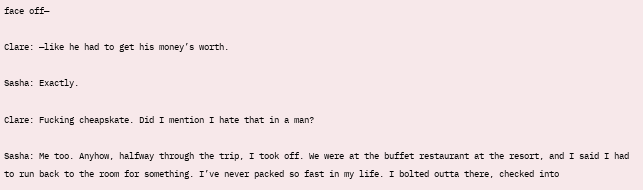face off—

Clare: —like he had to get his money’s worth.

Sasha: Exactly.

Clare: Fucking cheapskate. Did I mention I hate that in a man?

Sasha: Me too. Anyhow, halfway through the trip, I took off. We were at the buffet restaurant at the resort, and I said I had to run back to the room for something. I’ve never packed so fast in my life. I bolted outta there, checked into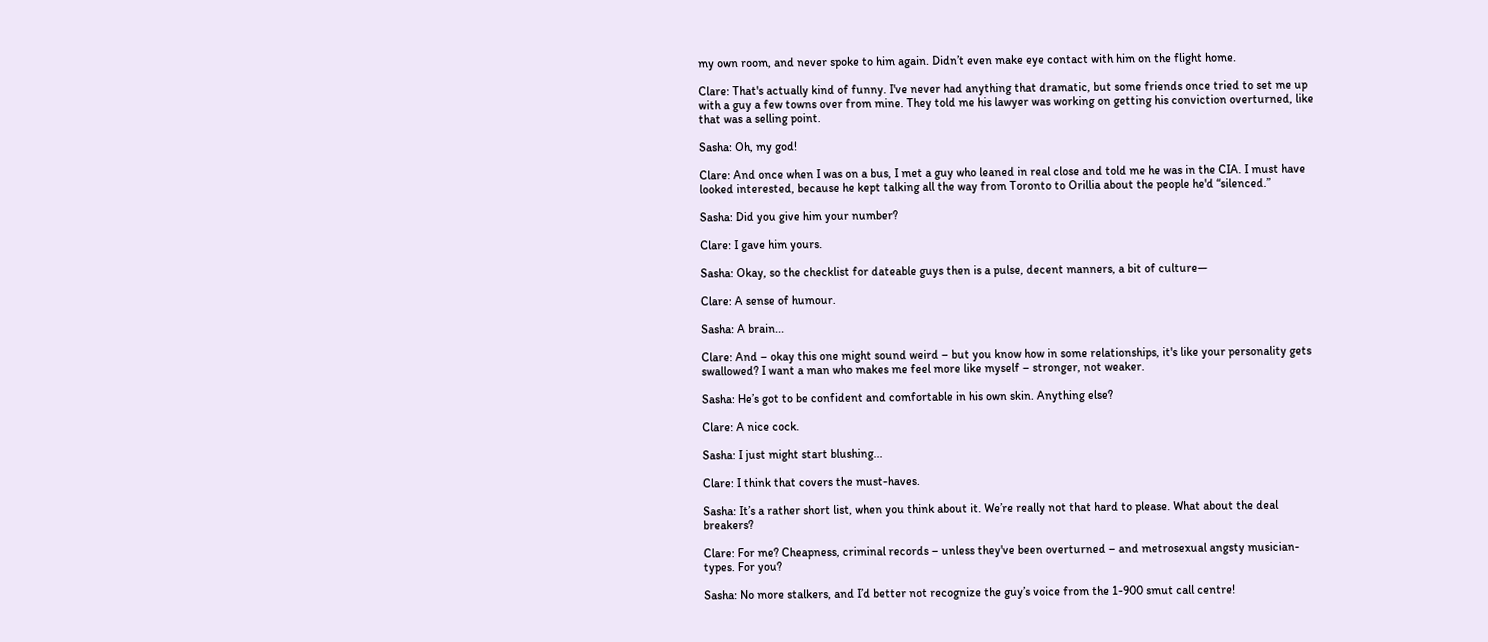my own room, and never spoke to him again. Didn’t even make eye contact with him on the flight home.

Clare: That's actually kind of funny. I've never had anything that dramatic, but some friends once tried to set me up with a guy a few towns over from mine. They told me his lawyer was working on getting his conviction overturned, like that was a selling point.

Sasha: Oh, my god!

Clare: And once when I was on a bus, I met a guy who leaned in real close and told me he was in the CIA. I must have looked interested, because he kept talking all the way from Toronto to Orillia about the people he'd “silenced.”

Sasha: Did you give him your number?

Clare: I gave him yours.

Sasha: Okay, so the checklist for dateable guys then is a pulse, decent manners, a bit of culture—

Clare: A sense of humour.

Sasha: A brain...

Clare: And – okay this one might sound weird – but you know how in some relationships, it's like your personality gets swallowed? I want a man who makes me feel more like myself – stronger, not weaker.

Sasha: He’s got to be confident and comfortable in his own skin. Anything else?

Clare: A nice cock.

Sasha: I just might start blushing...

Clare: I think that covers the must-haves.

Sasha: It’s a rather short list, when you think about it. We’re really not that hard to please. What about the deal breakers?

Clare: For me? Cheapness, criminal records – unless they've been overturned – and metrosexual angsty musician-types. For you?

Sasha: No more stalkers, and I’d better not recognize the guy’s voice from the 1-900 smut call centre!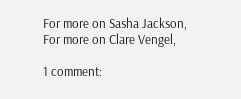For more on Sasha Jackson,
For more on Clare Vengel,

1 comment: